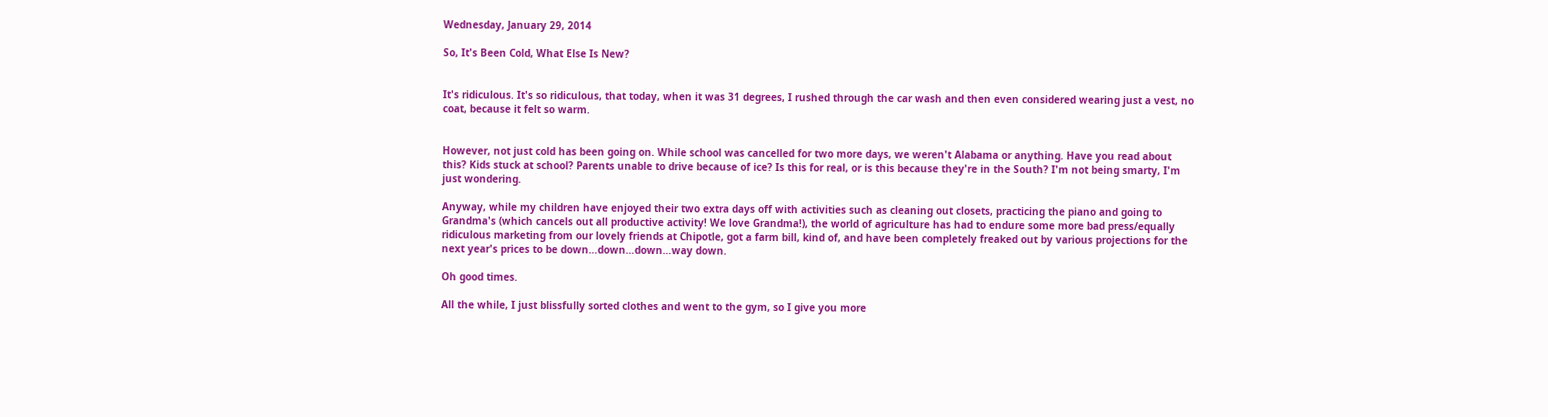Wednesday, January 29, 2014

So, It's Been Cold, What Else Is New?


It's ridiculous. It's so ridiculous, that today, when it was 31 degrees, I rushed through the car wash and then even considered wearing just a vest, no coat, because it felt so warm.


However, not just cold has been going on. While school was cancelled for two more days, we weren't Alabama or anything. Have you read about this? Kids stuck at school? Parents unable to drive because of ice? Is this for real, or is this because they're in the South? I'm not being smarty, I'm just wondering.

Anyway, while my children have enjoyed their two extra days off with activities such as cleaning out closets, practicing the piano and going to Grandma's (which cancels out all productive activity! We love Grandma!), the world of agriculture has had to endure some more bad press/equally ridiculous marketing from our lovely friends at Chipotle, got a farm bill, kind of, and have been completely freaked out by various projections for the next year's prices to be down…down…down…way down.

Oh good times.

All the while, I just blissfully sorted clothes and went to the gym, so I give you more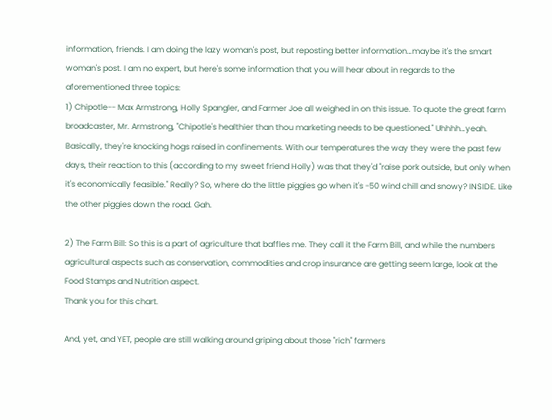information, friends. I am doing the lazy woman's post, but reposting better information…maybe it's the smart woman's post. I am no expert, but here's some information that you will hear about in regards to the aforementioned three topics:
1) Chipotle-- Max Armstrong, Holly Spangler, and Farmer Joe all weighed in on this issue. To quote the great farm broadcaster, Mr. Armstrong, "Chipotle's healthier than thou marketing needs to be questioned." Uhhhh…yeah. Basically, they're knocking hogs raised in confinements. With our temperatures the way they were the past few days, their reaction to this (according to my sweet friend Holly) was that they'd "raise pork outside, but only when it's economically feasible." Really? So, where do the little piggies go when it's -50 wind chill and snowy? INSIDE. Like the other piggies down the road. Gah.

2) The Farm Bill: So this is a part of agriculture that baffles me. They call it the Farm Bill, and while the numbers agricultural aspects such as conservation, commodities and crop insurance are getting seem large, look at the Food Stamps and Nutrition aspect.
Thank you for this chart.

And, yet, and YET, people are still walking around griping about those "rich" farmers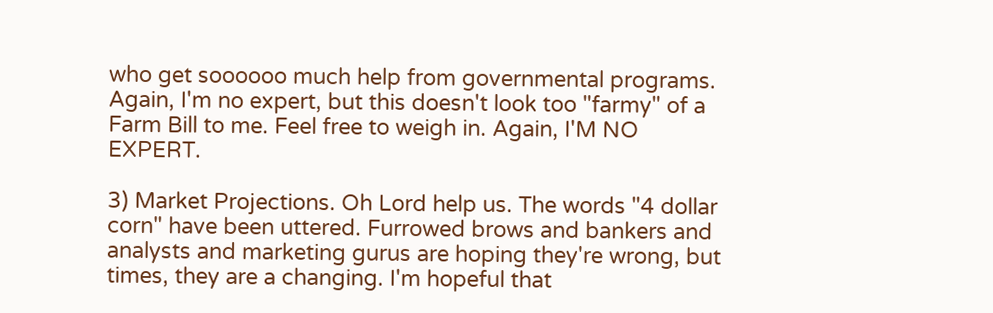who get soooooo much help from governmental programs. Again, I'm no expert, but this doesn't look too "farmy" of a Farm Bill to me. Feel free to weigh in. Again, I'M NO EXPERT.

3) Market Projections. Oh Lord help us. The words "4 dollar corn" have been uttered. Furrowed brows and bankers and analysts and marketing gurus are hoping they're wrong, but times, they are a changing. I'm hopeful that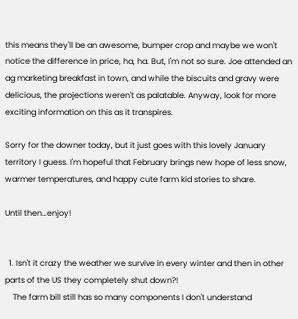this means they'll be an awesome, bumper crop and maybe we won't notice the difference in price, ha, ha. But, I'm not so sure. Joe attended an ag marketing breakfast in town, and while the biscuits and gravy were delicious, the projections weren't as palatable. Anyway, look for more exciting information on this as it transpires.

Sorry for the downer today, but it just goes with this lovely January territory I guess. I'm hopeful that February brings new hope of less snow, warmer temperatures, and happy cute farm kid stories to share.

Until then…enjoy!


  1. Isn't it crazy the weather we survive in every winter and then in other parts of the US they completely shut down?!
    The farm bill still has so many components I don't understand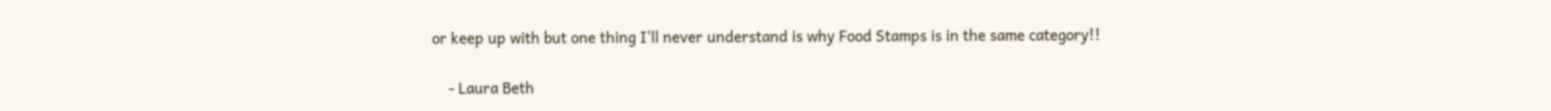or keep up with but one thing I'll never understand is why Food Stamps is in the same category!!

    - Laura Beth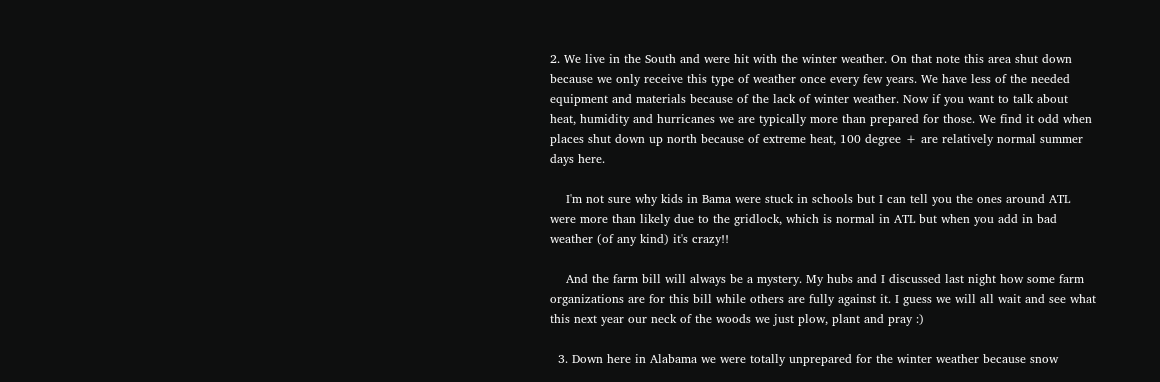2. We live in the South and were hit with the winter weather. On that note this area shut down because we only receive this type of weather once every few years. We have less of the needed equipment and materials because of the lack of winter weather. Now if you want to talk about heat, humidity and hurricanes we are typically more than prepared for those. We find it odd when places shut down up north because of extreme heat, 100 degree + are relatively normal summer days here.

    I'm not sure why kids in Bama were stuck in schools but I can tell you the ones around ATL were more than likely due to the gridlock, which is normal in ATL but when you add in bad weather (of any kind) it's crazy!!

    And the farm bill will always be a mystery. My hubs and I discussed last night how some farm organizations are for this bill while others are fully against it. I guess we will all wait and see what this next year our neck of the woods we just plow, plant and pray :)

  3. Down here in Alabama we were totally unprepared for the winter weather because snow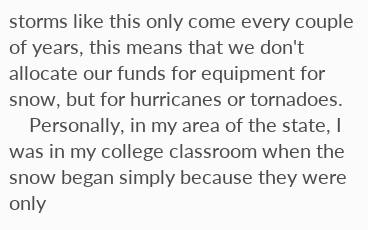storms like this only come every couple of years, this means that we don't allocate our funds for equipment for snow, but for hurricanes or tornadoes.
    Personally, in my area of the state, I was in my college classroom when the snow began simply because they were only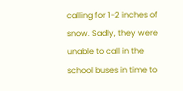calling for 1-2 inches of snow. Sadly, they were unable to call in the school buses in time to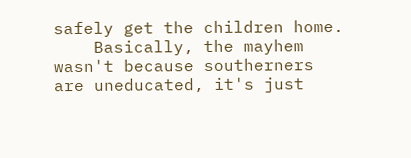safely get the children home.
    Basically, the mayhem wasn't because southerners are uneducated, it's just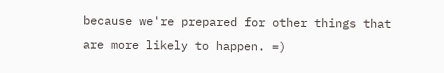because we're prepared for other things that are more likely to happen. =)